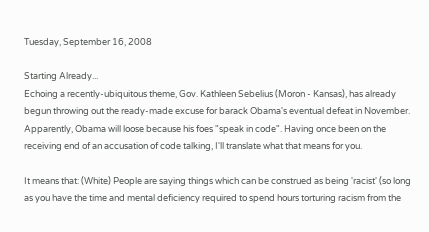Tuesday, September 16, 2008

Starting Already...
Echoing a recently-ubiquitous theme, Gov. Kathleen Sebelius (Moron - Kansas), has already begun throwing out the ready-made excuse for barack Obama's eventual defeat in November. Apparently, Obama will loose because his foes "speak in code". Having once been on the receiving end of an accusation of code talking, I'll translate what that means for you.

It means that: (White) People are saying things which can be construed as being 'racist' (so long as you have the time and mental deficiency required to spend hours torturing racism from the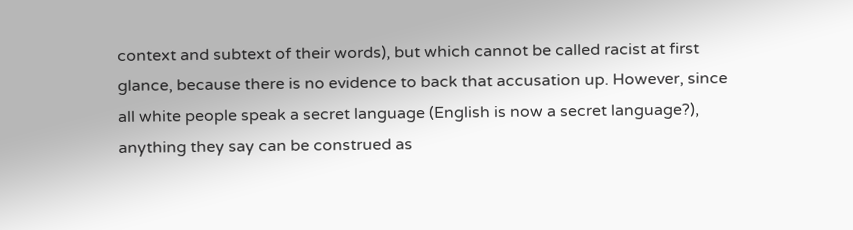context and subtext of their words), but which cannot be called racist at first glance, because there is no evidence to back that accusation up. However, since all white people speak a secret language (English is now a secret language?), anything they say can be construed as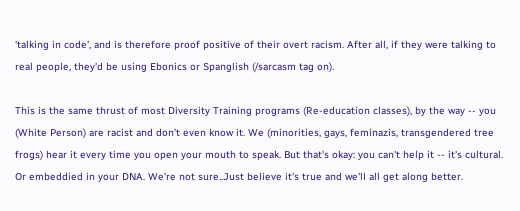'talking in code', and is therefore proof positive of their overt racism. After all, if they were talking to real people, they'd be using Ebonics or Spanglish (/sarcasm tag on).

This is the same thrust of most Diversity Training programs (Re-education classes), by the way -- you (White Person) are racist and don't even know it. We (minorities, gays, feminazis, transgendered tree frogs) hear it every time you open your mouth to speak. But that's okay: you can't help it -- it's cultural. Or embeddied in your DNA. We're not sure..Just believe it's true and we'll all get along better.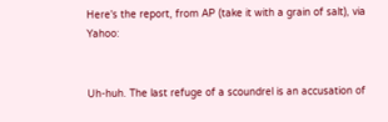Here's the report, from AP (take it with a grain of salt), via Yahoo:


Uh-huh. The last refuge of a scoundrel is an accusation of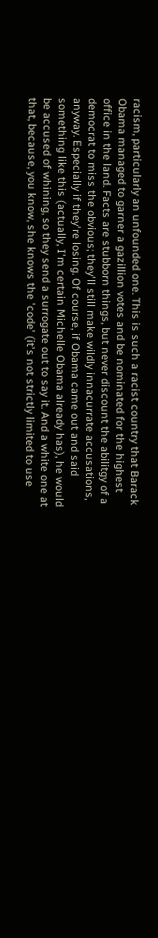racism, particularly an unfounded one. This is such a racist country that Barack Obama managed to garner a gazillion votes and be nominated for the highest office in the land. Facts are stubborn things, but never discount the abilitgy of a democrat to miss the obvious; they'll still make wildly innacurrate accusations, anyway. Especially if they're losing. Of course, if Obama came out and said something like this (actually, I'm certain Michelle Obama already has), he would be accused of whining, so they send a surrogate out to say it. And a white one at that, because, you know, she knows the 'code' (it's not strictly limited to use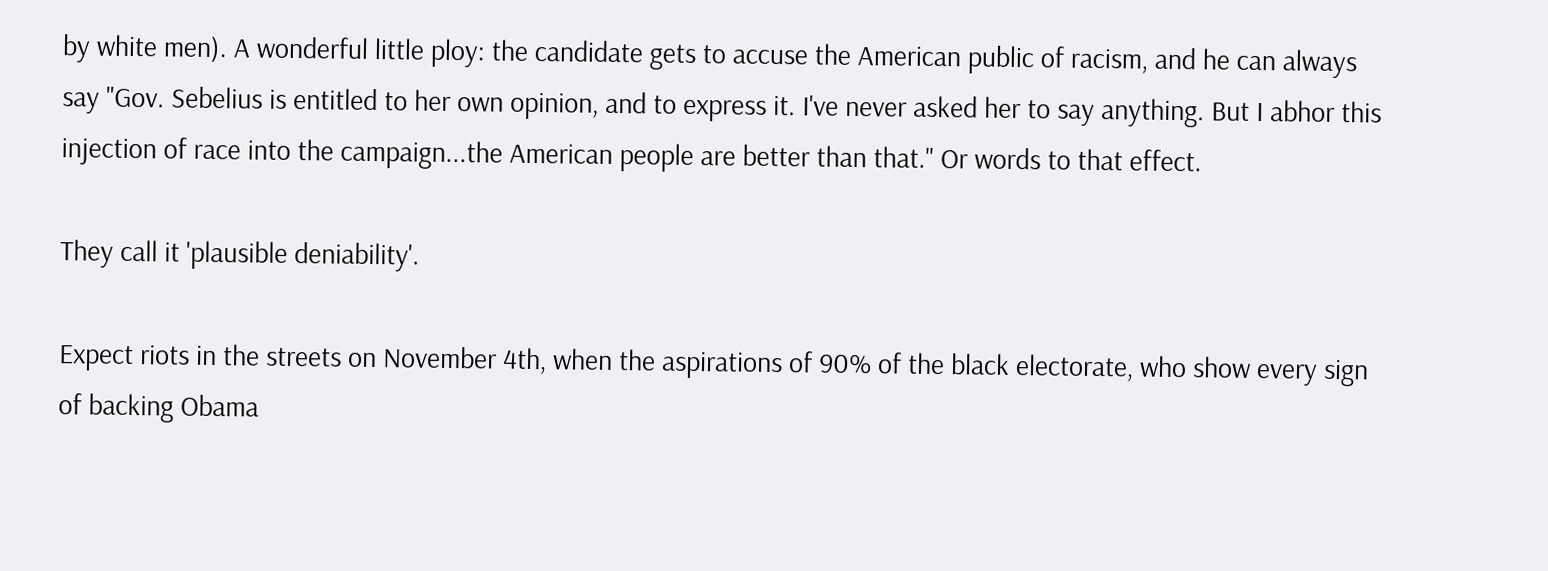by white men). A wonderful little ploy: the candidate gets to accuse the American public of racism, and he can always say "Gov. Sebelius is entitled to her own opinion, and to express it. I've never asked her to say anything. But I abhor this injection of race into the campaign...the American people are better than that." Or words to that effect.

They call it 'plausible deniability'.

Expect riots in the streets on November 4th, when the aspirations of 90% of the black electorate, who show every sign of backing Obama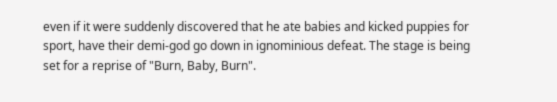even if it were suddenly discovered that he ate babies and kicked puppies for sport, have their demi-god go down in ignominious defeat. The stage is being set for a reprise of "Burn, Baby, Burn".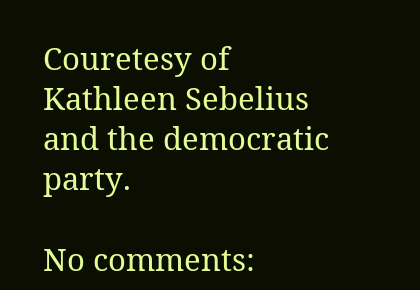Couretesy of Kathleen Sebelius and the democratic party.

No comments: